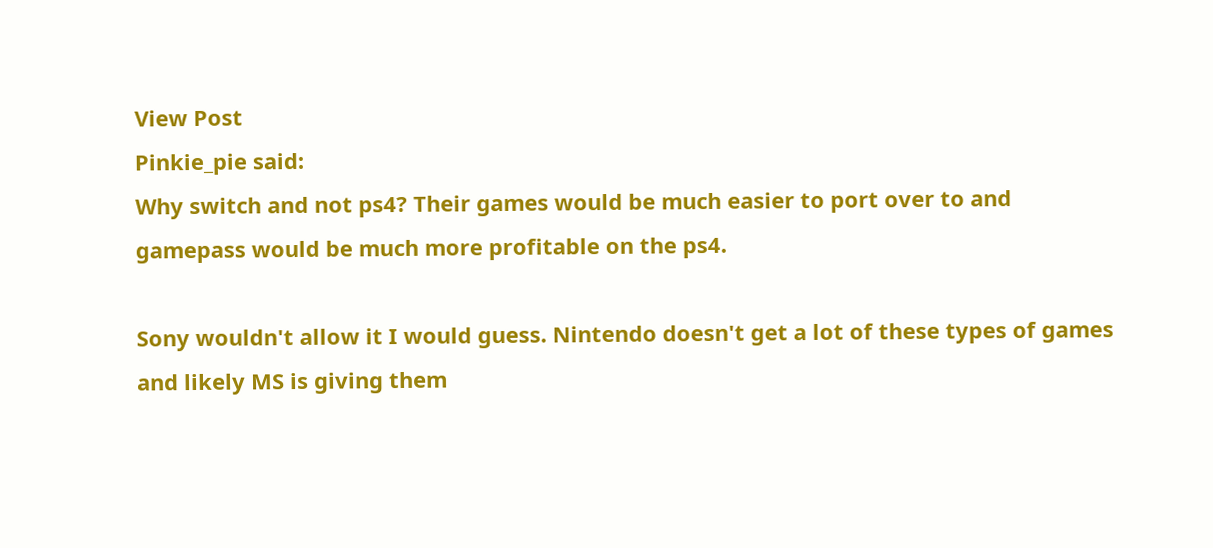View Post
Pinkie_pie said:
Why switch and not ps4? Their games would be much easier to port over to and gamepass would be much more profitable on the ps4.

Sony wouldn't allow it I would guess. Nintendo doesn't get a lot of these types of games and likely MS is giving them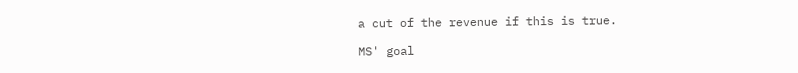a cut of the revenue if this is true.

MS' goal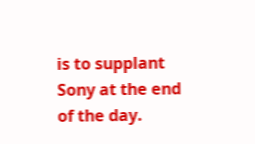is to supplant Sony at the end of the day.